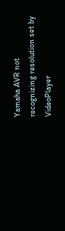Yamaha AVR not recognizing resolution set by VideoPlayer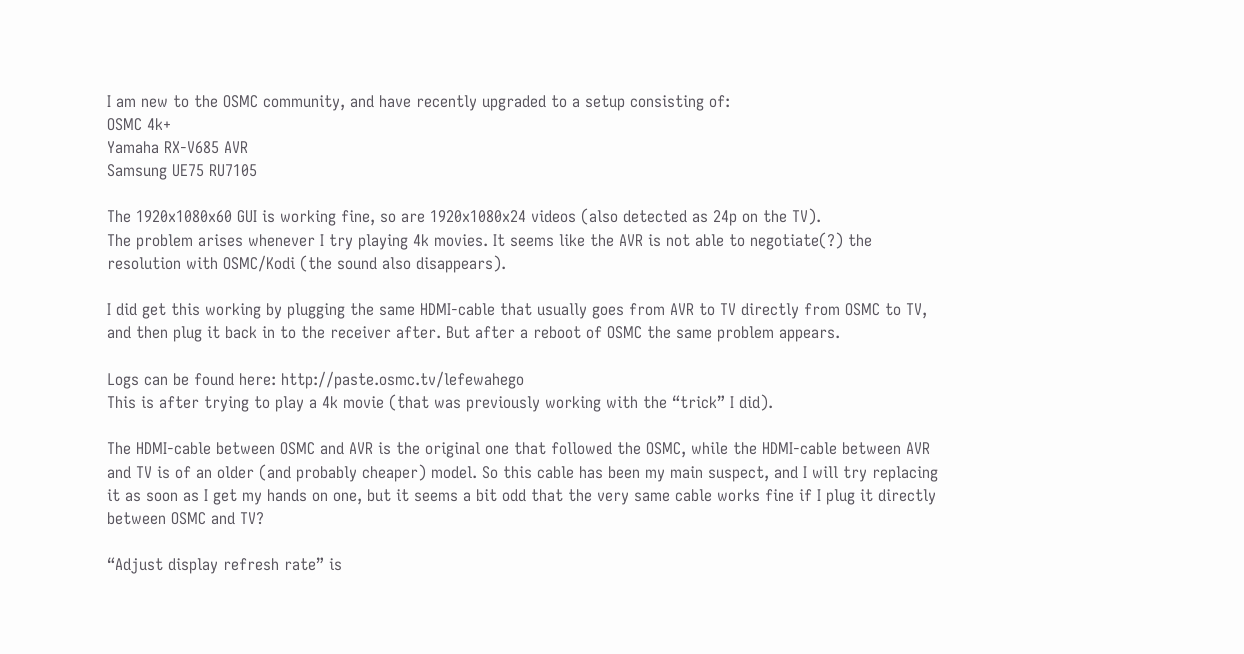I am new to the OSMC community, and have recently upgraded to a setup consisting of:
OSMC 4k+
Yamaha RX-V685 AVR
Samsung UE75 RU7105

The 1920x1080x60 GUI is working fine, so are 1920x1080x24 videos (also detected as 24p on the TV).
The problem arises whenever I try playing 4k movies. It seems like the AVR is not able to negotiate(?) the resolution with OSMC/Kodi (the sound also disappears).

I did get this working by plugging the same HDMI-cable that usually goes from AVR to TV directly from OSMC to TV, and then plug it back in to the receiver after. But after a reboot of OSMC the same problem appears.

Logs can be found here: http://paste.osmc.tv/lefewahego
This is after trying to play a 4k movie (that was previously working with the “trick” I did).

The HDMI-cable between OSMC and AVR is the original one that followed the OSMC, while the HDMI-cable between AVR and TV is of an older (and probably cheaper) model. So this cable has been my main suspect, and I will try replacing it as soon as I get my hands on one, but it seems a bit odd that the very same cable works fine if I plug it directly between OSMC and TV?

“Adjust display refresh rate” is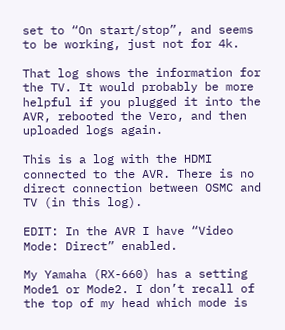set to “On start/stop”, and seems to be working, just not for 4k.

That log shows the information for the TV. It would probably be more helpful if you plugged it into the AVR, rebooted the Vero, and then uploaded logs again.

This is a log with the HDMI connected to the AVR. There is no direct connection between OSMC and TV (in this log).

EDIT: In the AVR I have “Video Mode: Direct” enabled.

My Yamaha (RX-660) has a setting Mode1 or Mode2. I don’t recall of the top of my head which mode is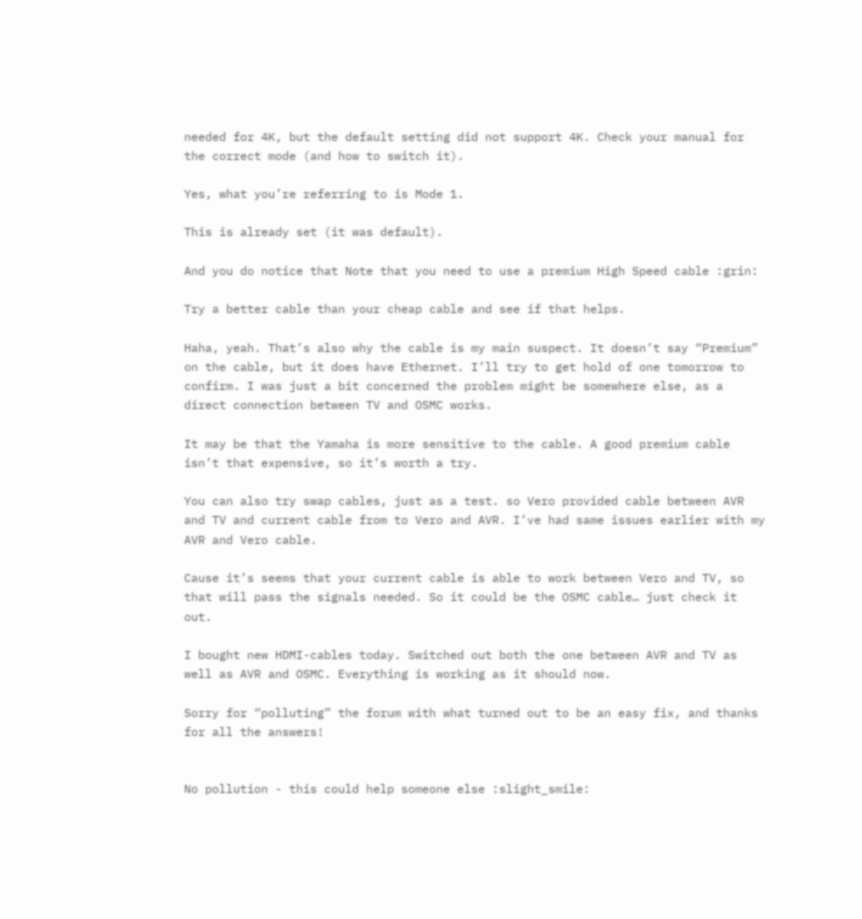needed for 4K, but the default setting did not support 4K. Check your manual for the correct mode (and how to switch it).

Yes, what you’re referring to is Mode 1.

This is already set (it was default).

And you do notice that Note that you need to use a premium High Speed cable :grin:

Try a better cable than your cheap cable and see if that helps.

Haha, yeah. That’s also why the cable is my main suspect. It doesn’t say “Premium” on the cable, but it does have Ethernet. I’ll try to get hold of one tomorrow to confirm. I was just a bit concerned the problem might be somewhere else, as a direct connection between TV and OSMC works.

It may be that the Yamaha is more sensitive to the cable. A good premium cable isn’t that expensive, so it’s worth a try.

You can also try swap cables, just as a test. so Vero provided cable between AVR and TV and current cable from to Vero and AVR. I’ve had same issues earlier with my AVR and Vero cable.

Cause it’s seems that your current cable is able to work between Vero and TV, so that will pass the signals needed. So it could be the OSMC cable… just check it out.

I bought new HDMI-cables today. Switched out both the one between AVR and TV as well as AVR and OSMC. Everything is working as it should now.

Sorry for “polluting” the forum with what turned out to be an easy fix, and thanks for all the answers!


No pollution - this could help someone else :slight_smile: